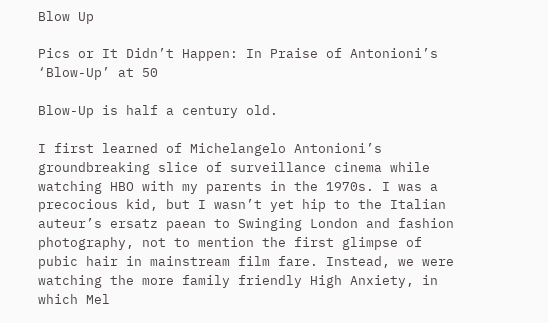Blow Up

Pics or It Didn’t Happen: In Praise of Antonioni’s ‘Blow-Up’ at 50

Blow-Up is half a century old.

I first learned of Michelangelo Antonioni’s groundbreaking slice of surveillance cinema while watching HBO with my parents in the 1970s. I was a precocious kid, but I wasn’t yet hip to the Italian auteur’s ersatz paean to Swinging London and fashion photography, not to mention the first glimpse of pubic hair in mainstream film fare. Instead, we were watching the more family friendly High Anxiety, in which Mel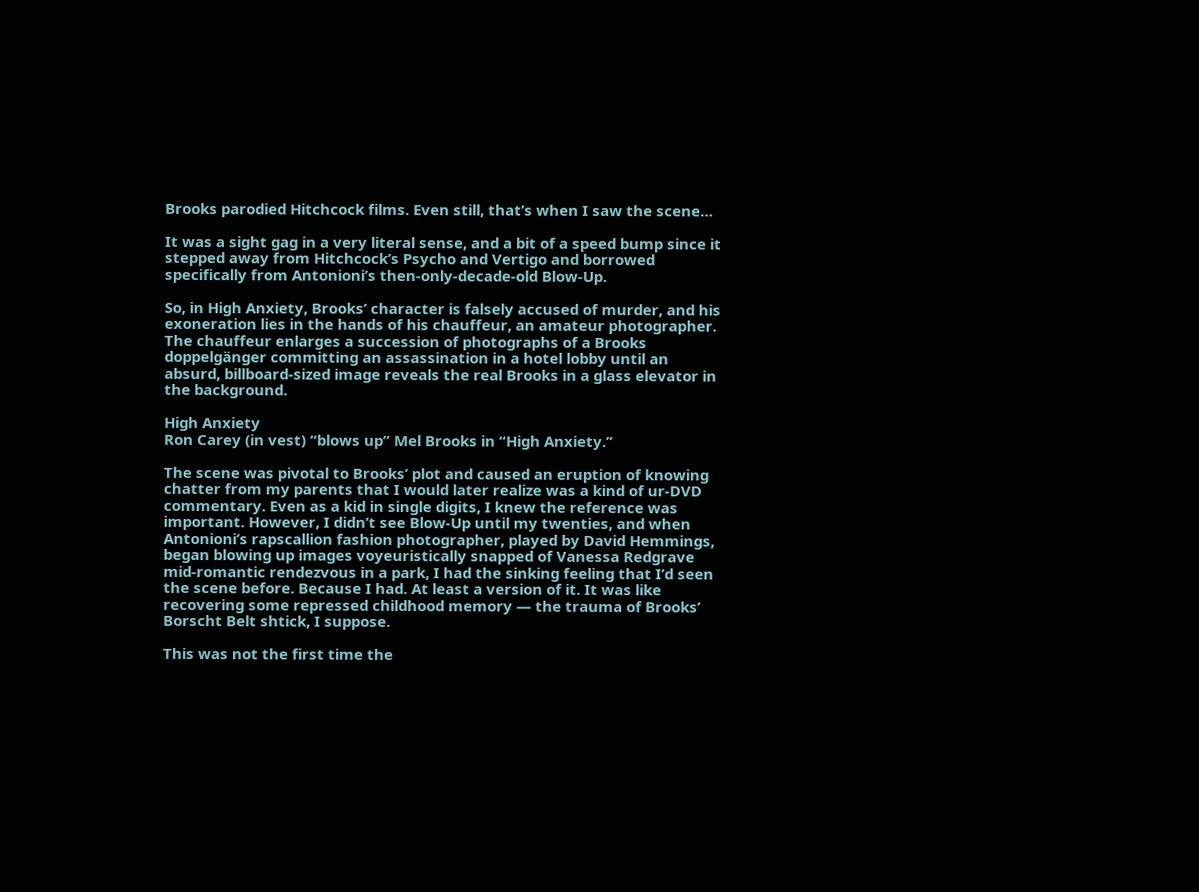Brooks parodied Hitchcock films. Even still, that’s when I saw the scene…

It was a sight gag in a very literal sense, and a bit of a speed bump since it stepped away from Hitchcock’s Psycho and Vertigo and borrowed specifically from Antonioni’s then-only-decade-old Blow-Up.

So, in High Anxiety, Brooks’ character is falsely accused of murder, and his exoneration lies in the hands of his chauffeur, an amateur photographer. The chauffeur enlarges a succession of photographs of a Brooks doppelgänger committing an assassination in a hotel lobby until an absurd, billboard-sized image reveals the real Brooks in a glass elevator in the background.

High Anxiety
Ron Carey (in vest) “blows up” Mel Brooks in “High Anxiety.”

The scene was pivotal to Brooks’ plot and caused an eruption of knowing chatter from my parents that I would later realize was a kind of ur-DVD commentary. Even as a kid in single digits, I knew the reference was important. However, I didn’t see Blow-Up until my twenties, and when Antonioni’s rapscallion fashion photographer, played by David Hemmings, began blowing up images voyeuristically snapped of Vanessa Redgrave mid-romantic rendezvous in a park, I had the sinking feeling that I’d seen the scene before. Because I had. At least a version of it. It was like recovering some repressed childhood memory — the trauma of Brooks’ Borscht Belt shtick, I suppose.

This was not the first time the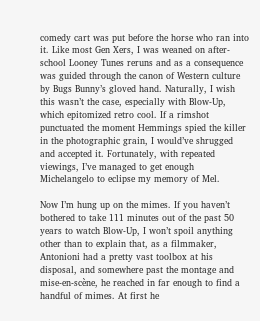comedy cart was put before the horse who ran into it. Like most Gen Xers, I was weaned on after-school Looney Tunes reruns and as a consequence was guided through the canon of Western culture by Bugs Bunny’s gloved hand. Naturally, I wish this wasn’t the case, especially with Blow-Up, which epitomized retro cool. If a rimshot punctuated the moment Hemmings spied the killer in the photographic grain, I would’ve shrugged and accepted it. Fortunately, with repeated viewings, I’ve managed to get enough Michelangelo to eclipse my memory of Mel.

Now I’m hung up on the mimes. If you haven’t bothered to take 111 minutes out of the past 50 years to watch Blow-Up, I won’t spoil anything other than to explain that, as a filmmaker, Antonioni had a pretty vast toolbox at his disposal, and somewhere past the montage and mise-en-scène, he reached in far enough to find a handful of mimes. At first he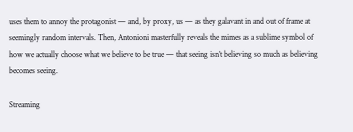uses them to annoy the protagonist — and, by proxy, us — as they galavant in and out of frame at seemingly random intervals. Then, Antonioni masterfully reveals the mimes as a sublime symbol of how we actually choose what we believe to be true — that seeing isn’t believing so much as believing becomes seeing.

Streaming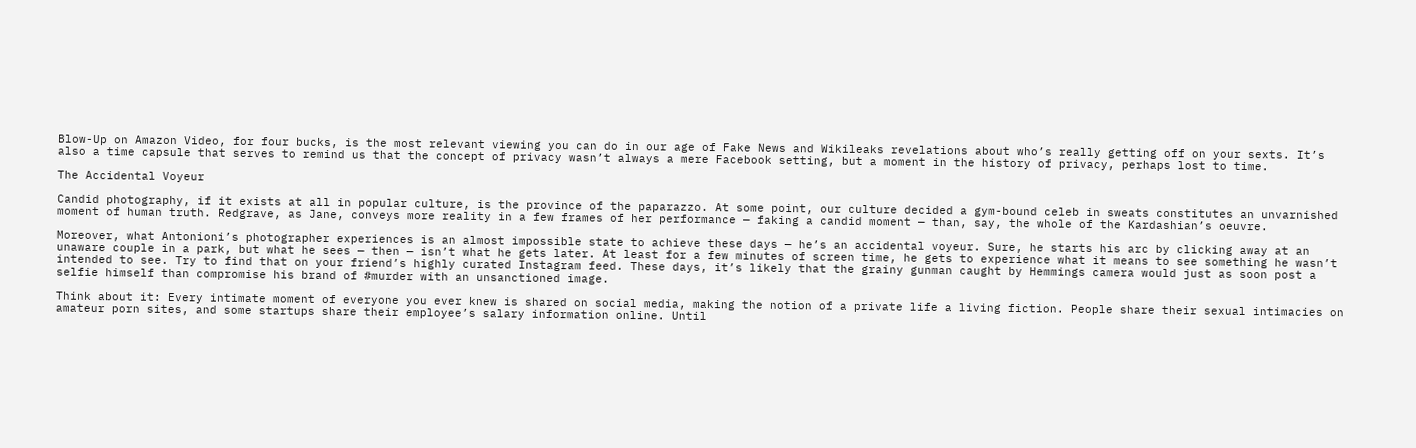Blow-Up on Amazon Video, for four bucks, is the most relevant viewing you can do in our age of Fake News and Wikileaks revelations about who’s really getting off on your sexts. It’s also a time capsule that serves to remind us that the concept of privacy wasn’t always a mere Facebook setting, but a moment in the history of privacy, perhaps lost to time.

The Accidental Voyeur

Candid photography, if it exists at all in popular culture, is the province of the paparazzo. At some point, our culture decided a gym-bound celeb in sweats constitutes an unvarnished moment of human truth. Redgrave, as Jane, conveys more reality in a few frames of her performance — faking a candid moment — than, say, the whole of the Kardashian’s oeuvre.

Moreover, what Antonioni’s photographer experiences is an almost impossible state to achieve these days — he’s an accidental voyeur. Sure, he starts his arc by clicking away at an unaware couple in a park, but what he sees — then — isn’t what he gets later. At least for a few minutes of screen time, he gets to experience what it means to see something he wasn’t intended to see. Try to find that on your friend’s highly curated Instagram feed. These days, it’s likely that the grainy gunman caught by Hemmings camera would just as soon post a selfie himself than compromise his brand of #murder with an unsanctioned image.

Think about it: Every intimate moment of everyone you ever knew is shared on social media, making the notion of a private life a living fiction. People share their sexual intimacies on amateur porn sites, and some startups share their employee’s salary information online. Until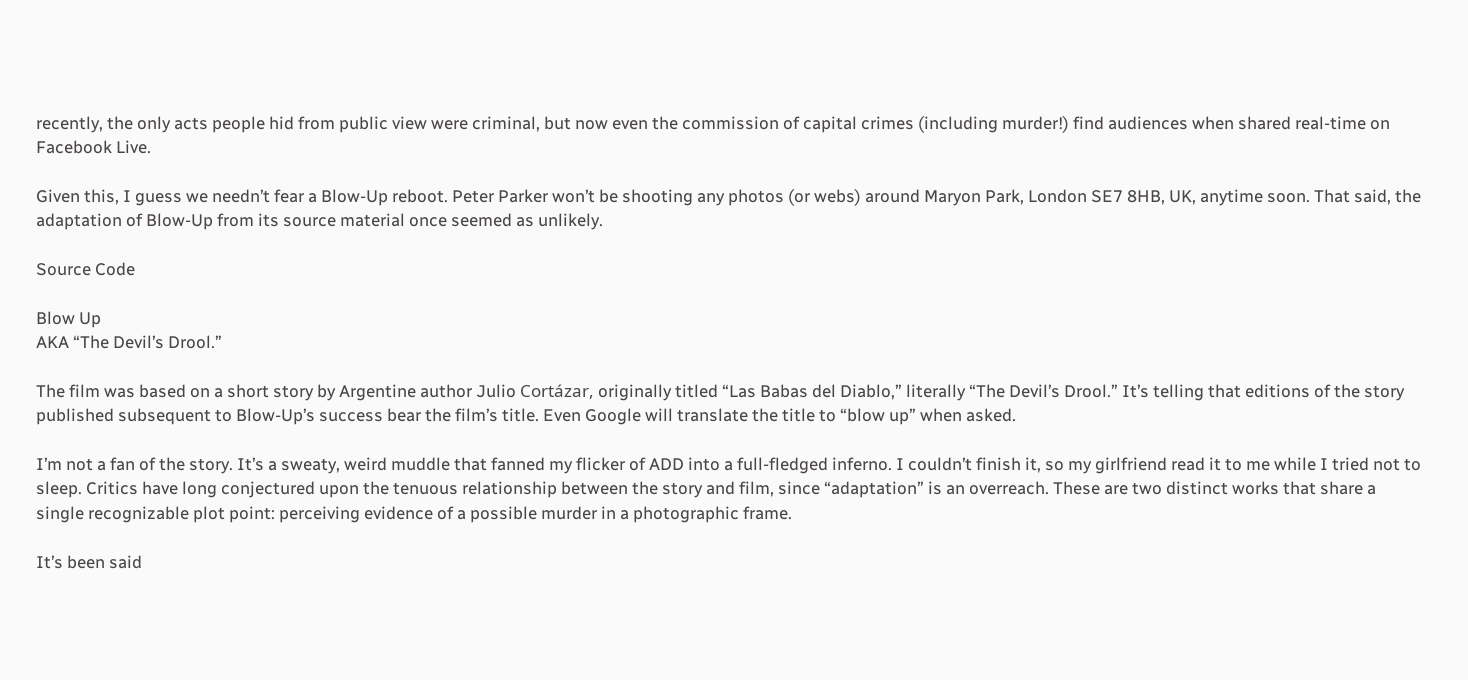recently, the only acts people hid from public view were criminal, but now even the commission of capital crimes (including murder!) find audiences when shared real-time on Facebook Live.

Given this, I guess we needn’t fear a Blow-Up reboot. Peter Parker won’t be shooting any photos (or webs) around Maryon Park, London SE7 8HB, UK, anytime soon. That said, the adaptation of Blow-Up from its source material once seemed as unlikely.

Source Code

Blow Up
AKA “The Devil’s Drool.”

The film was based on a short story by Argentine author Julio Cortázar, originally titled “Las Babas del Diablo,” literally “The Devil’s Drool.” It’s telling that editions of the story published subsequent to Blow-Up’s success bear the film’s title. Even Google will translate the title to “blow up” when asked.

I’m not a fan of the story. It’s a sweaty, weird muddle that fanned my flicker of ADD into a full-fledged inferno. I couldn’t finish it, so my girlfriend read it to me while I tried not to sleep. Critics have long conjectured upon the tenuous relationship between the story and film, since “adaptation” is an overreach. These are two distinct works that share a single recognizable plot point: perceiving evidence of a possible murder in a photographic frame.

It’s been said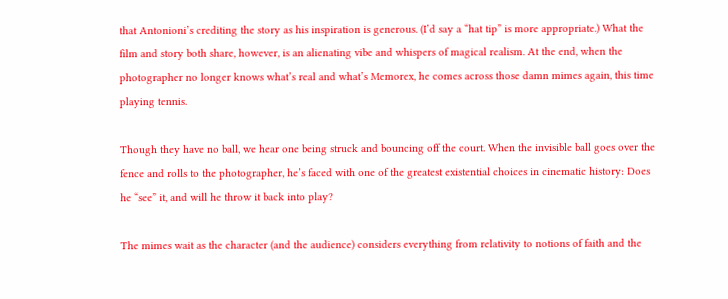that Antonioni’s crediting the story as his inspiration is generous. (I’d say a “hat tip” is more appropriate.) What the film and story both share, however, is an alienating vibe and whispers of magical realism. At the end, when the photographer no longer knows what’s real and what’s Memorex, he comes across those damn mimes again, this time playing tennis.

Though they have no ball, we hear one being struck and bouncing off the court. When the invisible ball goes over the fence and rolls to the photographer, he’s faced with one of the greatest existential choices in cinematic history: Does he “see” it, and will he throw it back into play?

The mimes wait as the character (and the audience) considers everything from relativity to notions of faith and the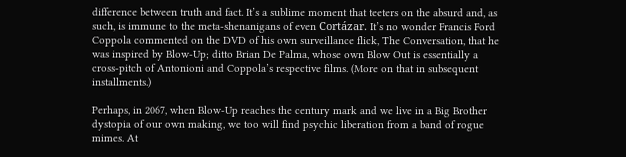difference between truth and fact. It’s a sublime moment that teeters on the absurd and, as such, is immune to the meta-shenanigans of even Cortázar. It’s no wonder Francis Ford Coppola commented on the DVD of his own surveillance flick, The Conversation, that he was inspired by Blow-Up; ditto Brian De Palma, whose own Blow Out is essentially a cross-pitch of Antonioni and Coppola’s respective films. (More on that in subsequent installments.)

Perhaps, in 2067, when Blow-Up reaches the century mark and we live in a Big Brother dystopia of our own making, we too will find psychic liberation from a band of rogue mimes. At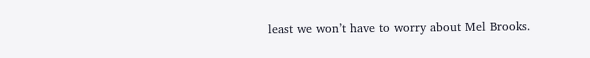least we won’t have to worry about Mel Brooks.